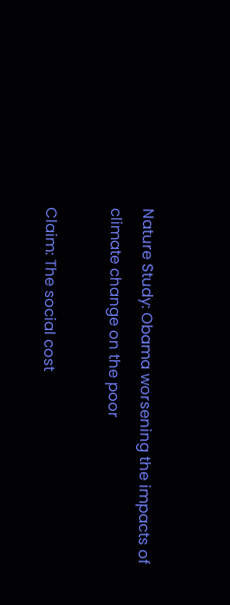Nature Study: Obama worsening the impacts of climate change on the poor

Claim: The social cost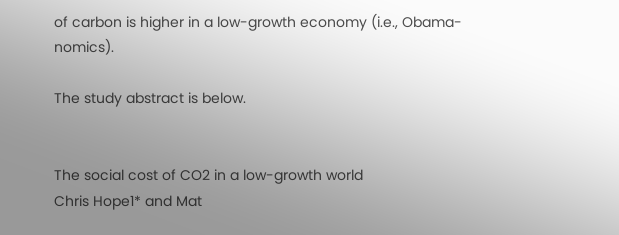of carbon is higher in a low-growth economy (i.e., Obama-nomics).

The study abstract is below.


The social cost of CO2 in a low-growth world
Chris Hope1* and Mat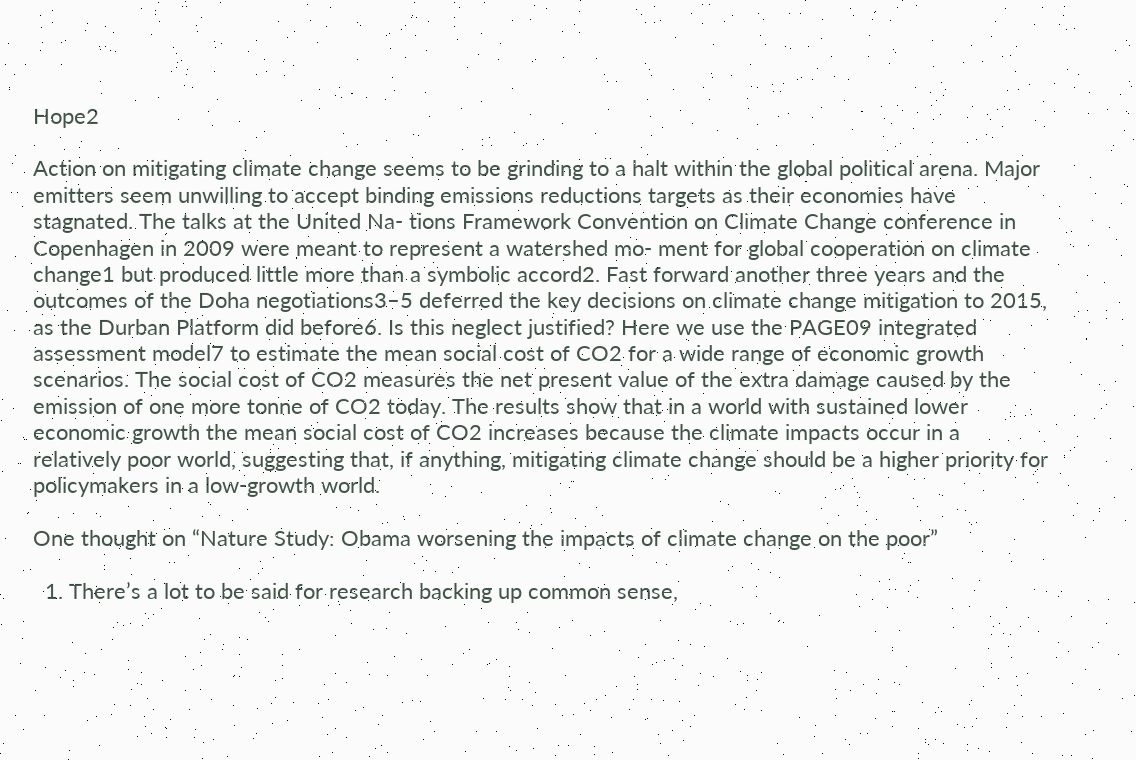Hope2

Action on mitigating climate change seems to be grinding to a halt within the global political arena. Major emitters seem unwilling to accept binding emissions reductions targets as their economies have stagnated. The talks at the United Na- tions Framework Convention on Climate Change conference in Copenhagen in 2009 were meant to represent a watershed mo- ment for global cooperation on climate change1 but produced little more than a symbolic accord2. Fast forward another three years and the outcomes of the Doha negotiations3–5 deferred the key decisions on climate change mitigation to 2015, as the Durban Platform did before6. Is this neglect justified? Here we use the PAGE09 integrated assessment model7 to estimate the mean social cost of CO2 for a wide range of economic growth scenarios. The social cost of CO2 measures the net present value of the extra damage caused by the emission of one more tonne of CO2 today. The results show that in a world with sustained lower economic growth the mean social cost of CO2 increases because the climate impacts occur in a relatively poor world, suggesting that, if anything, mitigating climate change should be a higher priority for policymakers in a low-growth world.

One thought on “Nature Study: Obama worsening the impacts of climate change on the poor”

  1. There’s a lot to be said for research backing up common sense,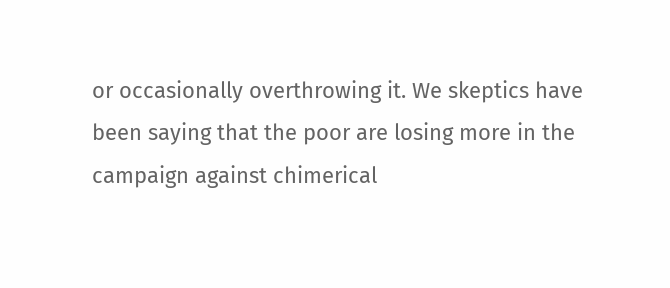or occasionally overthrowing it. We skeptics have been saying that the poor are losing more in the campaign against chimerical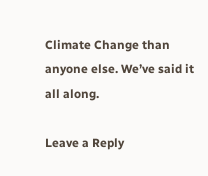Climate Change than anyone else. We’ve said it all along.

Leave a Reply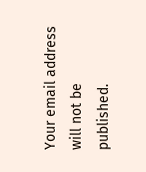Your email address will not be published.